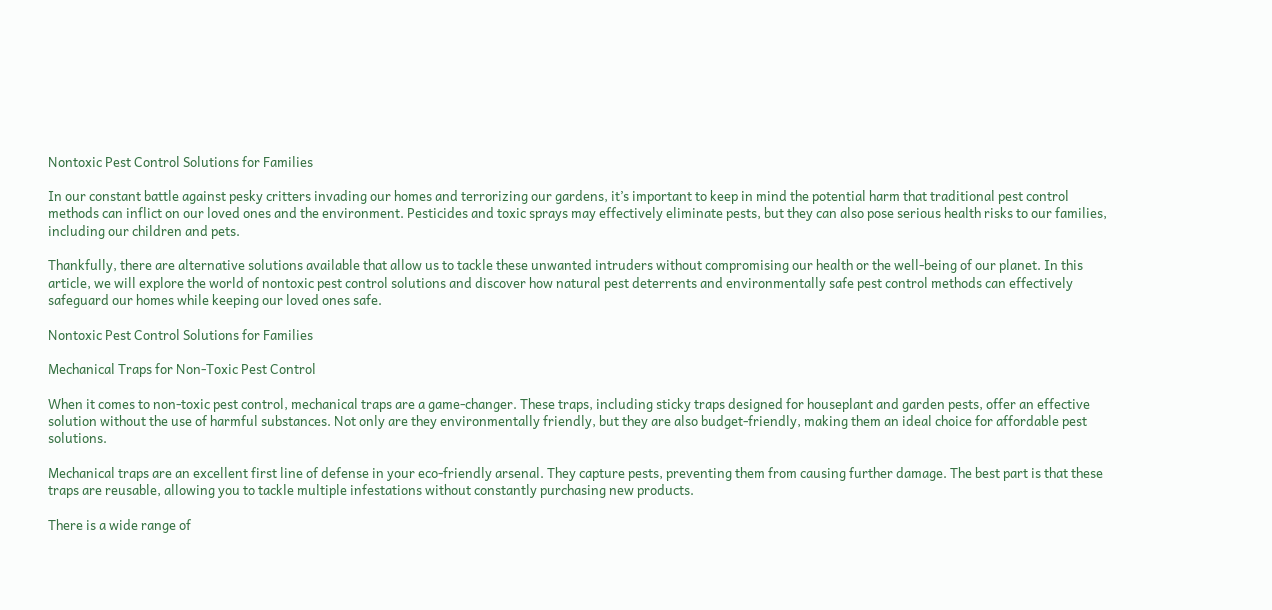Nontoxic Pest Control Solutions for Families

In our constant battle against pesky critters invading our homes and terrorizing our gardens, it’s important to keep in mind the potential harm that traditional pest control methods can inflict on our loved ones and the environment. Pesticides and toxic sprays may effectively eliminate pests, but they can also pose serious health risks to our families, including our children and pets.

Thankfully, there are alternative solutions available that allow us to tackle these unwanted intruders without compromising our health or the well-being of our planet. In this article, we will explore the world of nontoxic pest control solutions and discover how natural pest deterrents and environmentally safe pest control methods can effectively safeguard our homes while keeping our loved ones safe.

Nontoxic Pest Control Solutions for Families

Mechanical Traps for Non-Toxic Pest Control

When it comes to non-toxic pest control, mechanical traps are a game-changer. These traps, including sticky traps designed for houseplant and garden pests, offer an effective solution without the use of harmful substances. Not only are they environmentally friendly, but they are also budget-friendly, making them an ideal choice for affordable pest solutions.

Mechanical traps are an excellent first line of defense in your eco-friendly arsenal. They capture pests, preventing them from causing further damage. The best part is that these traps are reusable, allowing you to tackle multiple infestations without constantly purchasing new products.

There is a wide range of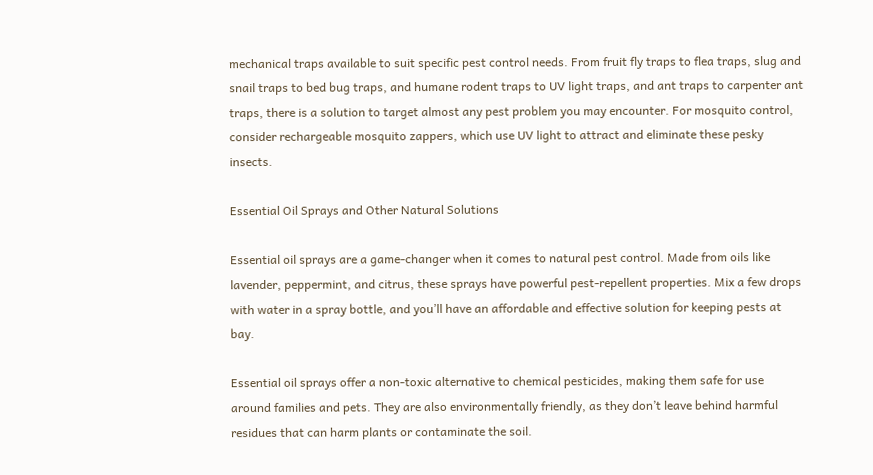mechanical traps available to suit specific pest control needs. From fruit fly traps to flea traps, slug and snail traps to bed bug traps, and humane rodent traps to UV light traps, and ant traps to carpenter ant traps, there is a solution to target almost any pest problem you may encounter. For mosquito control, consider rechargeable mosquito zappers, which use UV light to attract and eliminate these pesky insects.

Essential Oil Sprays and Other Natural Solutions

Essential oil sprays are a game-changer when it comes to natural pest control. Made from oils like lavender, peppermint, and citrus, these sprays have powerful pest-repellent properties. Mix a few drops with water in a spray bottle, and you’ll have an affordable and effective solution for keeping pests at bay.

Essential oil sprays offer a non-toxic alternative to chemical pesticides, making them safe for use around families and pets. They are also environmentally friendly, as they don’t leave behind harmful residues that can harm plants or contaminate the soil.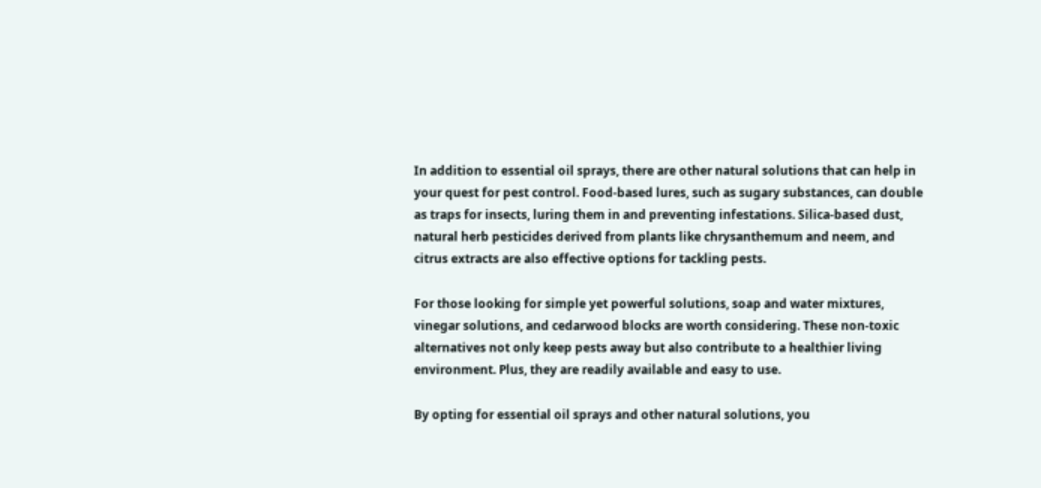In addition to essential oil sprays, there are other natural solutions that can help in your quest for pest control. Food-based lures, such as sugary substances, can double as traps for insects, luring them in and preventing infestations. Silica-based dust, natural herb pesticides derived from plants like chrysanthemum and neem, and citrus extracts are also effective options for tackling pests.

For those looking for simple yet powerful solutions, soap and water mixtures, vinegar solutions, and cedarwood blocks are worth considering. These non-toxic alternatives not only keep pests away but also contribute to a healthier living environment. Plus, they are readily available and easy to use.

By opting for essential oil sprays and other natural solutions, you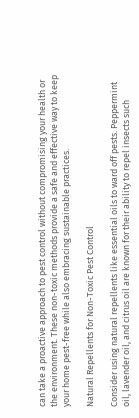can take a proactive approach to pest control without compromising your health or the environment. These non-toxic methods provide a safe and effective way to keep your home pest-free while also embracing sustainable practices.

Natural Repellents for Non-Toxic Pest Control

Consider using natural repellents like essential oils to ward off pests. Peppermint oil, lavender oil, and citrus oil are known for their ability to repel insects such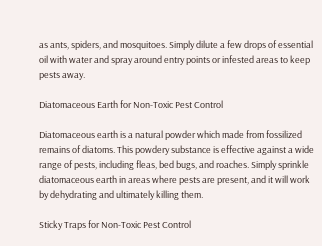as ants, spiders, and mosquitoes. Simply dilute a few drops of essential oil with water and spray around entry points or infested areas to keep pests away.

Diatomaceous Earth for Non-Toxic Pest Control

Diatomaceous earth is a natural powder which made from fossilized remains of diatoms. This powdery substance is effective against a wide range of pests, including fleas, bed bugs, and roaches. Simply sprinkle diatomaceous earth in areas where pests are present, and it will work by dehydrating and ultimately killing them.

Sticky Traps for Non-Toxic Pest Control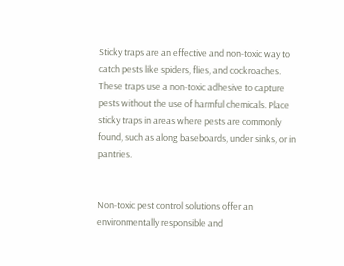Sticky traps are an effective and non-toxic way to catch pests like spiders, flies, and cockroaches. These traps use a non-toxic adhesive to capture pests without the use of harmful chemicals. Place sticky traps in areas where pests are commonly found, such as along baseboards, under sinks, or in pantries.


Non-toxic pest control solutions offer an environmentally responsible and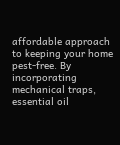affordable approach to keeping your home pest-free. By incorporating mechanical traps, essential oil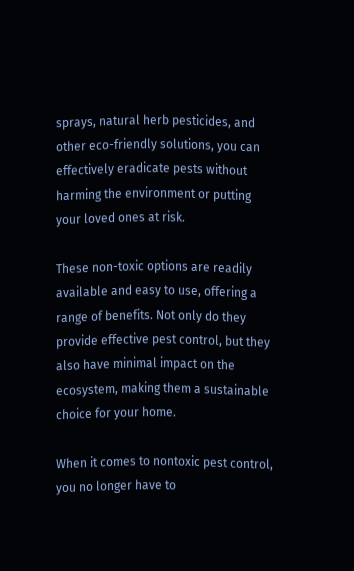sprays, natural herb pesticides, and other eco-friendly solutions, you can effectively eradicate pests without harming the environment or putting your loved ones at risk.

These non-toxic options are readily available and easy to use, offering a range of benefits. Not only do they provide effective pest control, but they also have minimal impact on the ecosystem, making them a sustainable choice for your home.

When it comes to nontoxic pest control, you no longer have to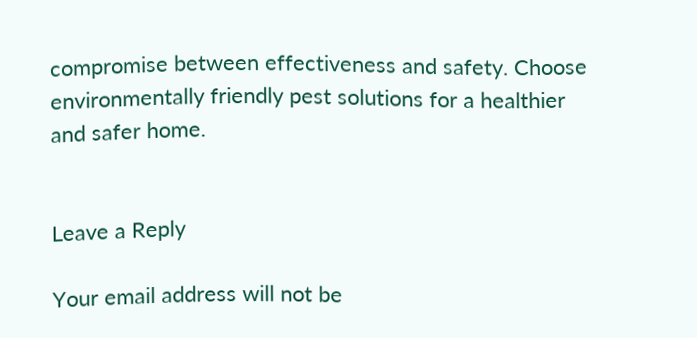compromise between effectiveness and safety. Choose environmentally friendly pest solutions for a healthier and safer home.


Leave a Reply

Your email address will not be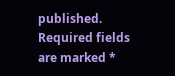published. Required fields are marked *